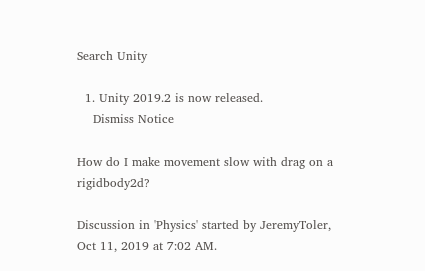Search Unity

  1. Unity 2019.2 is now released.
    Dismiss Notice

How do I make movement slow with drag on a rigidbody2d?

Discussion in 'Physics' started by JeremyToler, Oct 11, 2019 at 7:02 AM.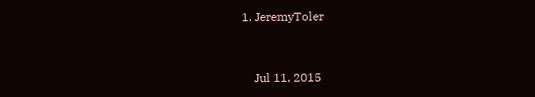1. JeremyToler


    Jul 11, 2015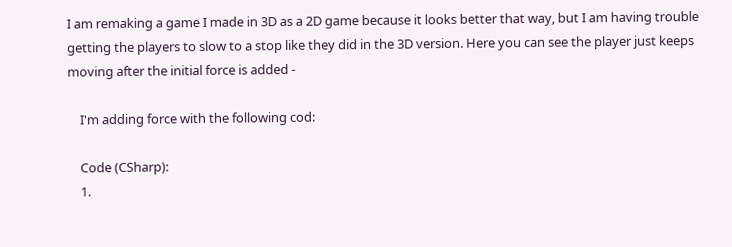I am remaking a game I made in 3D as a 2D game because it looks better that way, but I am having trouble getting the players to slow to a stop like they did in the 3D version. Here you can see the player just keeps moving after the initial force is added -

    I'm adding force with the following cod:

    Code (CSharp):
    1.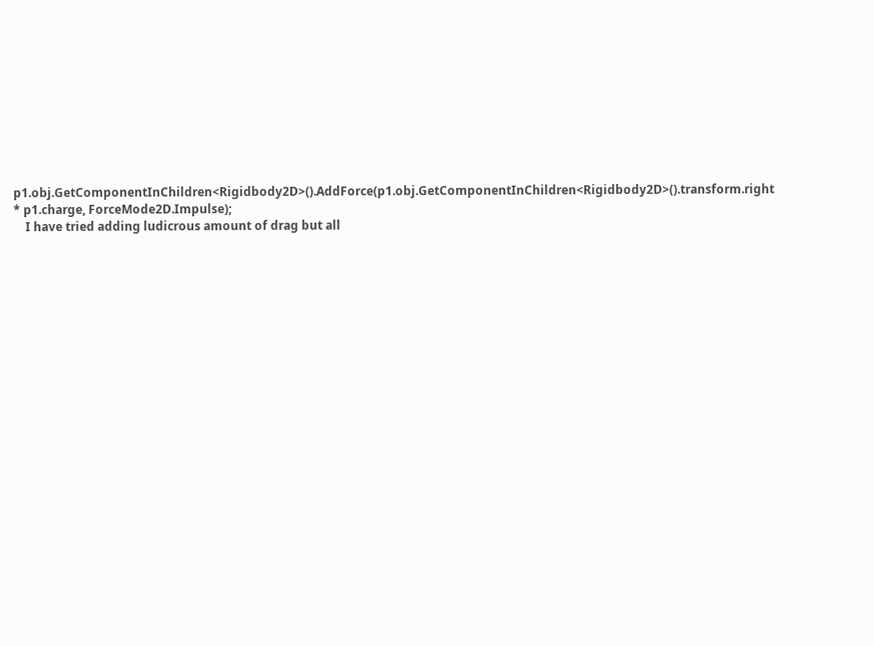p1.obj.GetComponentInChildren<Rigidbody2D>().AddForce(p1.obj.GetComponentInChildren<Rigidbody2D>().transform.right * p1.charge, ForceMode2D.Impulse);
    I have tried adding ludicrous amount of drag but all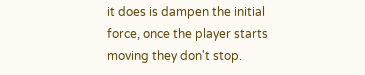it does is dampen the initial force, once the player starts moving they don't stop.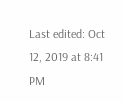Last edited: Oct 12, 2019 at 8:41 PM